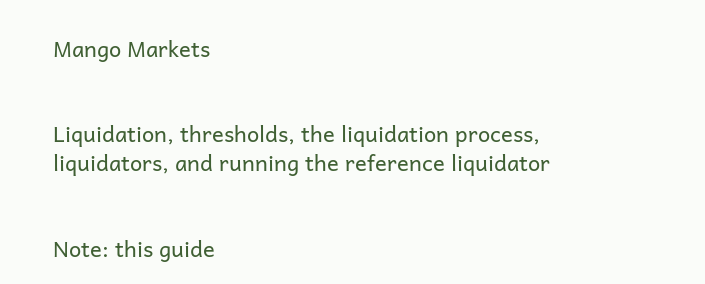Mango Markets


Liquidation, thresholds, the liquidation process, liquidators, and running the reference liquidator


Note: this guide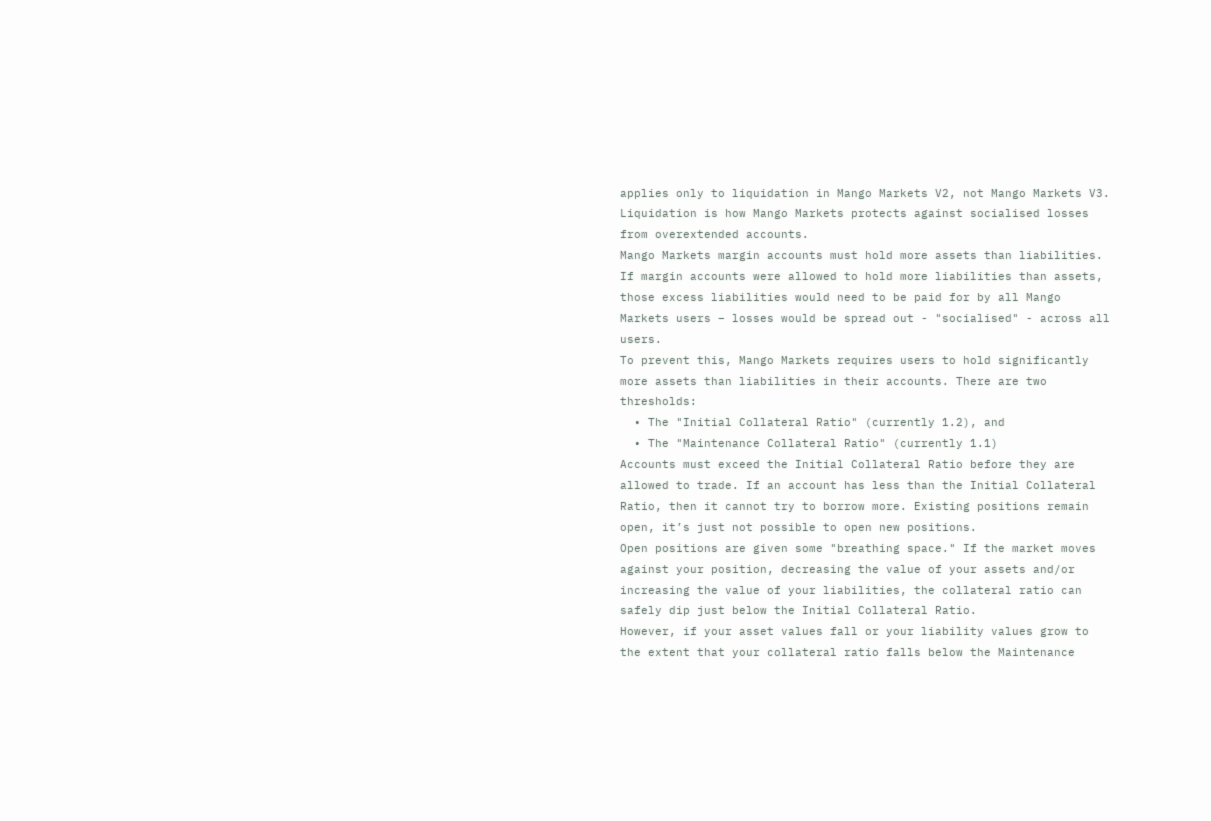applies only to liquidation in Mango Markets V2, not Mango Markets V3.
Liquidation is how Mango Markets protects against socialised losses from overextended accounts.
Mango Markets margin accounts must hold more assets than liabilities. If margin accounts were allowed to hold more liabilities than assets, those excess liabilities would need to be paid for by all Mango Markets users – losses would be spread out - "socialised" - across all users.
To prevent this, Mango Markets requires users to hold significantly more assets than liabilities in their accounts. There are two thresholds:
  • The "Initial Collateral Ratio" (currently 1.2), and
  • The "Maintenance Collateral Ratio" (currently 1.1)
Accounts must exceed the Initial Collateral Ratio before they are allowed to trade. If an account has less than the Initial Collateral Ratio, then it cannot try to borrow more. Existing positions remain open, it’s just not possible to open new positions.
Open positions are given some "breathing space." If the market moves against your position, decreasing the value of your assets and/or increasing the value of your liabilities, the collateral ratio can safely dip just below the Initial Collateral Ratio.
However, if your asset values fall or your liability values grow to the extent that your collateral ratio falls below the Maintenance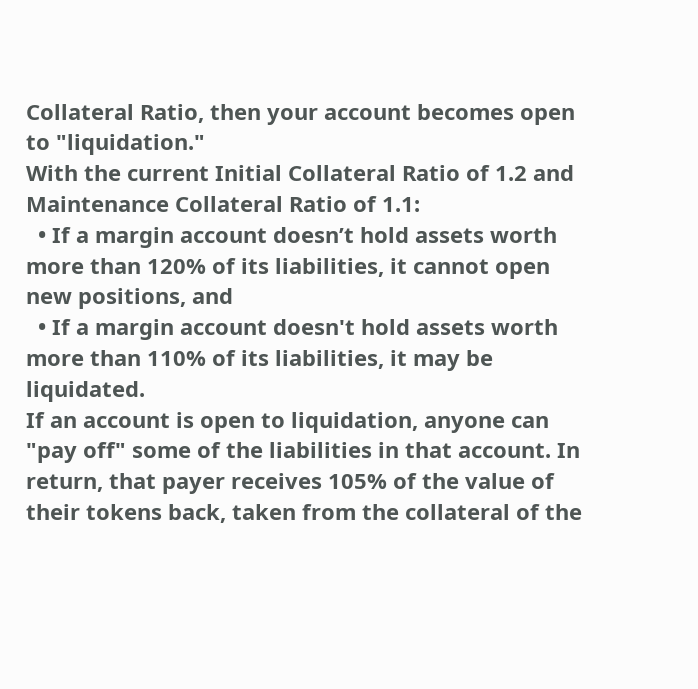Collateral Ratio, then your account becomes open to "liquidation."
With the current Initial Collateral Ratio of 1.2 and Maintenance Collateral Ratio of 1.1:
  • If a margin account doesn’t hold assets worth more than 120% of its liabilities, it cannot open new positions, and
  • If a margin account doesn't hold assets worth more than 110% of its liabilities, it may be liquidated.
If an account is open to liquidation, anyone can "pay off" some of the liabilities in that account. In return, that payer receives 105% of the value of their tokens back, taken from the collateral of the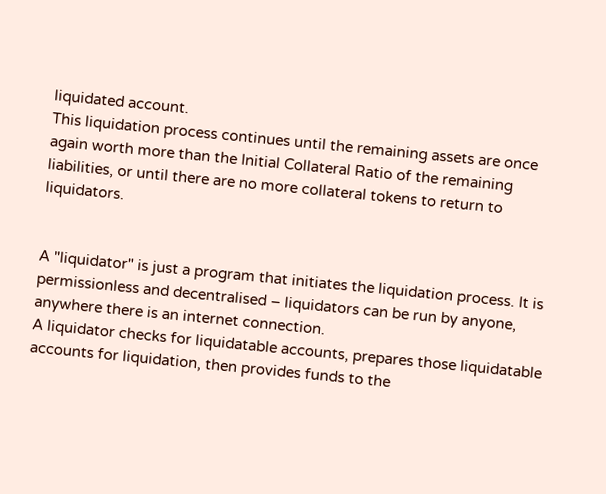liquidated account.
This liquidation process continues until the remaining assets are once again worth more than the Initial Collateral Ratio of the remaining liabilities, or until there are no more collateral tokens to return to liquidators.


A "liquidator" is just a program that initiates the liquidation process. It is permissionless and decentralised – liquidators can be run by anyone, anywhere there is an internet connection.
A liquidator checks for liquidatable accounts, prepares those liquidatable accounts for liquidation, then provides funds to the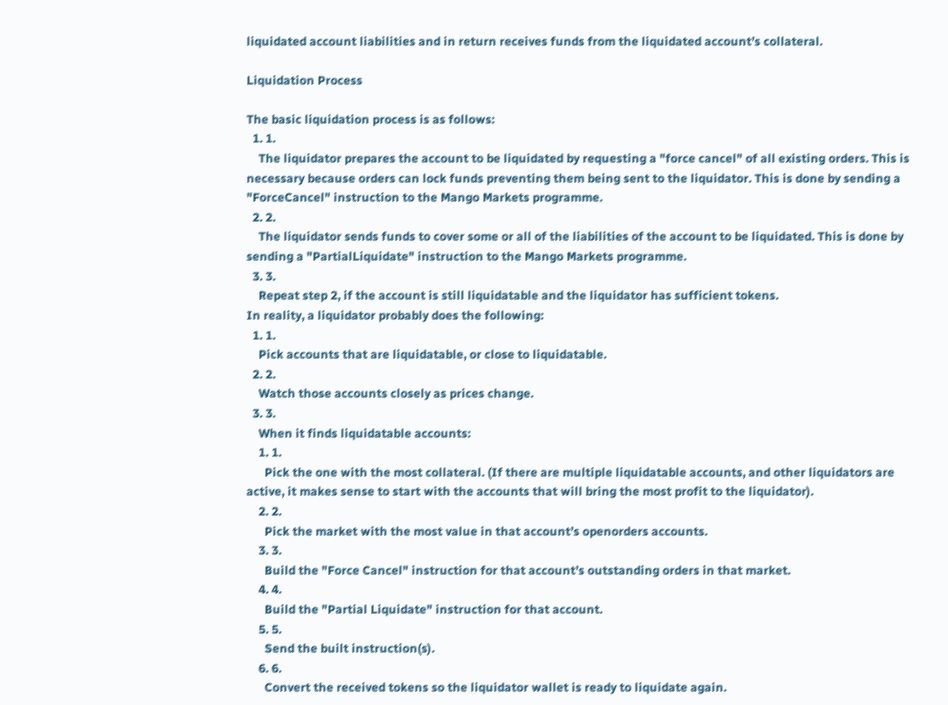liquidated account liabilities and in return receives funds from the liquidated account’s collateral.

Liquidation Process

The basic liquidation process is as follows:
  1. 1.
    The liquidator prepares the account to be liquidated by requesting a "force cancel" of all existing orders. This is necessary because orders can lock funds preventing them being sent to the liquidator. This is done by sending a "ForceCancel" instruction to the Mango Markets programme.
  2. 2.
    The liquidator sends funds to cover some or all of the liabilities of the account to be liquidated. This is done by sending a "PartialLiquidate" instruction to the Mango Markets programme.
  3. 3.
    Repeat step 2, if the account is still liquidatable and the liquidator has sufficient tokens.
In reality, a liquidator probably does the following:
  1. 1.
    Pick accounts that are liquidatable, or close to liquidatable.
  2. 2.
    Watch those accounts closely as prices change.
  3. 3.
    When it finds liquidatable accounts:
    1. 1.
      Pick the one with the most collateral. (If there are multiple liquidatable accounts, and other liquidators are active, it makes sense to start with the accounts that will bring the most profit to the liquidator).
    2. 2.
      Pick the market with the most value in that account’s openorders accounts.
    3. 3.
      Build the "Force Cancel" instruction for that account’s outstanding orders in that market.
    4. 4.
      Build the "Partial Liquidate" instruction for that account.
    5. 5.
      Send the built instruction(s).
    6. 6.
      Convert the received tokens so the liquidator wallet is ready to liquidate again.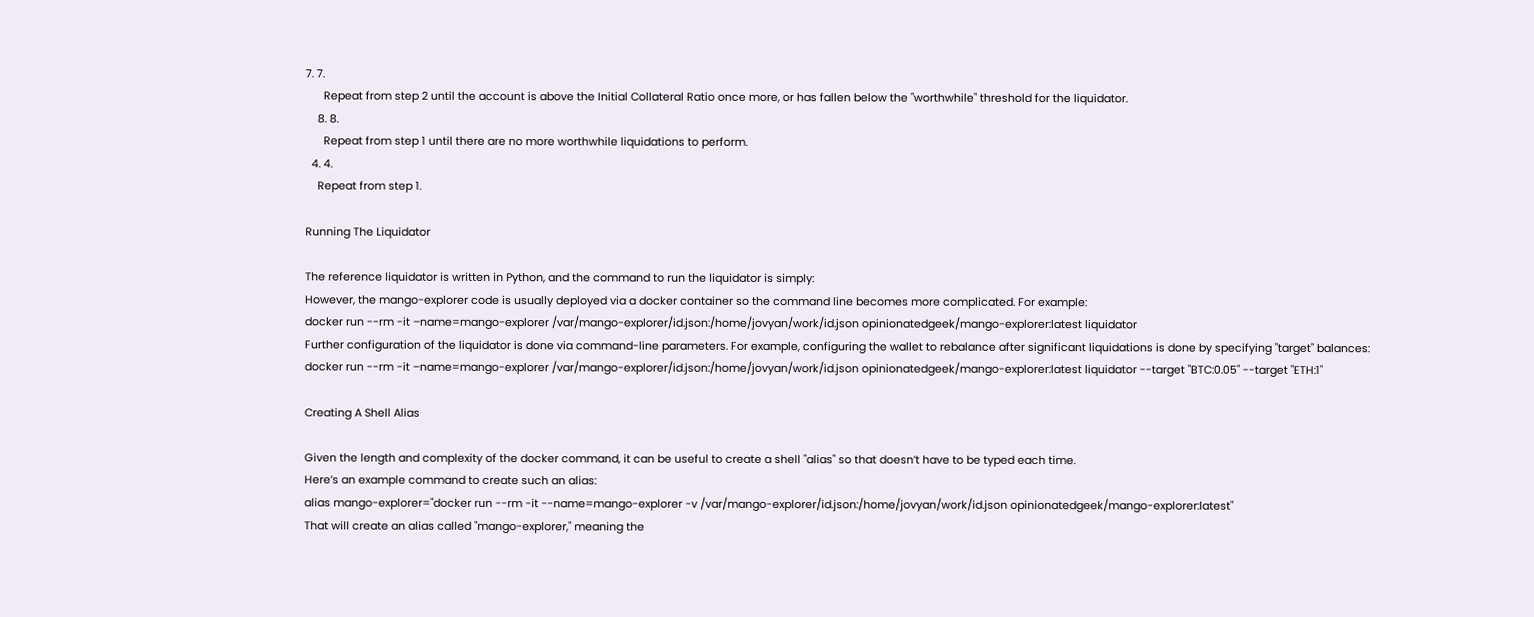7. 7.
      Repeat from step 2 until the account is above the Initial Collateral Ratio once more, or has fallen below the "worthwhile" threshold for the liquidator.
    8. 8.
      Repeat from step 1 until there are no more worthwhile liquidations to perform.
  4. 4.
    Repeat from step 1.

Running The Liquidator

The reference liquidator is written in Python, and the command to run the liquidator is simply:
However, the mango-explorer code is usually deployed via a docker container so the command line becomes more complicated. For example:
docker run --rm -it –name=mango-explorer /var/mango-explorer/id.json:/home/jovyan/work/id.json opinionatedgeek/mango-explorer:latest liquidator
Further configuration of the liquidator is done via command-line parameters. For example, configuring the wallet to rebalance after significant liquidations is done by specifying "target" balances:
docker run --rm -it –name=mango-explorer /var/mango-explorer/id.json:/home/jovyan/work/id.json opinionatedgeek/mango-explorer:latest liquidator --target "BTC:0.05" --target "ETH:1"

Creating A Shell Alias

Given the length and complexity of the docker command, it can be useful to create a shell "alias" so that doesn’t have to be typed each time.
Here’s an example command to create such an alias:
alias mango-explorer="docker run --rm -it --name=mango-explorer -v /var/mango-explorer/id.json:/home/jovyan/work/id.json opinionatedgeek/mango-explorer:latest"
That will create an alias called "mango-explorer," meaning the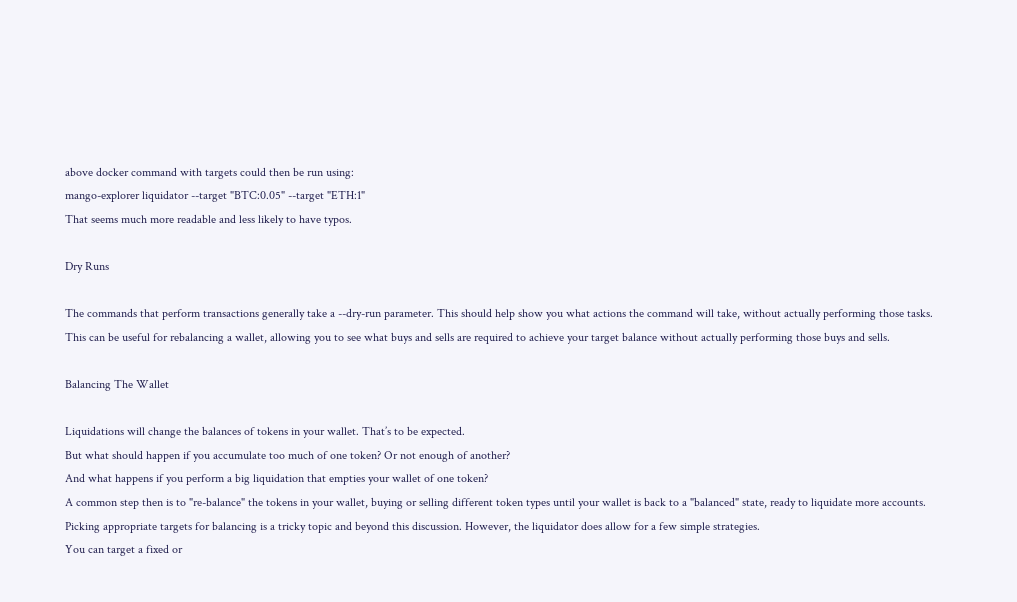above docker command with targets could then be run using:
mango-explorer liquidator --target "BTC:0.05" --target "ETH:1"
That seems much more readable and less likely to have typos.

Dry Runs

The commands that perform transactions generally take a --dry-run parameter. This should help show you what actions the command will take, without actually performing those tasks.
This can be useful for rebalancing a wallet, allowing you to see what buys and sells are required to achieve your target balance without actually performing those buys and sells.

Balancing The Wallet

Liquidations will change the balances of tokens in your wallet. That’s to be expected.
But what should happen if you accumulate too much of one token? Or not enough of another?
And what happens if you perform a big liquidation that empties your wallet of one token?
A common step then is to "re-balance" the tokens in your wallet, buying or selling different token types until your wallet is back to a "balanced" state, ready to liquidate more accounts.
Picking appropriate targets for balancing is a tricky topic and beyond this discussion. However, the liquidator does allow for a few simple strategies.
You can target a fixed or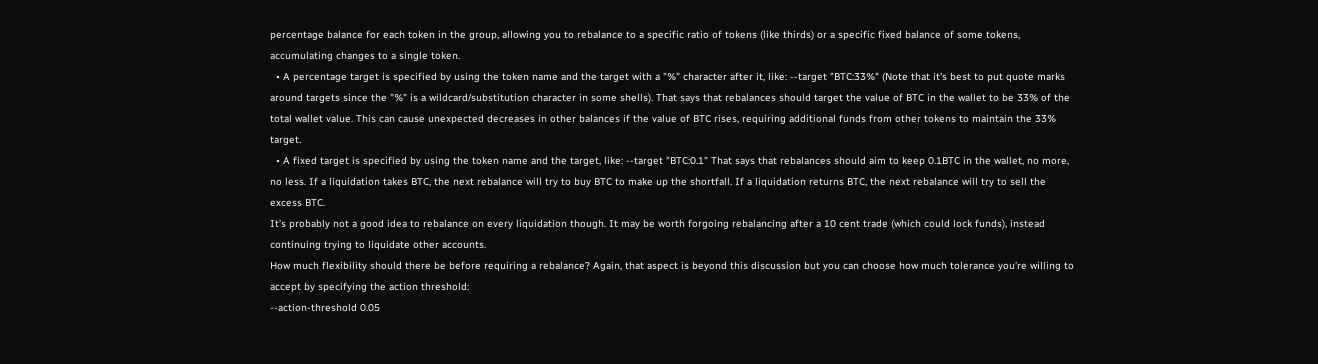percentage balance for each token in the group, allowing you to rebalance to a specific ratio of tokens (like thirds) or a specific fixed balance of some tokens, accumulating changes to a single token.
  • A percentage target is specified by using the token name and the target with a "%" character after it, like: --target "BTC:33%" (Note that it’s best to put quote marks around targets since the "%" is a wildcard/substitution character in some shells). That says that rebalances should target the value of BTC in the wallet to be 33% of the total wallet value. This can cause unexpected decreases in other balances if the value of BTC rises, requiring additional funds from other tokens to maintain the 33% target.
  • A fixed target is specified by using the token name and the target, like: --target "BTC:0.1" That says that rebalances should aim to keep 0.1BTC in the wallet, no more, no less. If a liquidation takes BTC, the next rebalance will try to buy BTC to make up the shortfall. If a liquidation returns BTC, the next rebalance will try to sell the excess BTC.
It’s probably not a good idea to rebalance on every liquidation though. It may be worth forgoing rebalancing after a 10 cent trade (which could lock funds), instead continuing trying to liquidate other accounts.
How much flexibility should there be before requiring a rebalance? Again, that aspect is beyond this discussion but you can choose how much tolerance you’re willing to accept by specifying the action threshold:
--action-threshold 0.05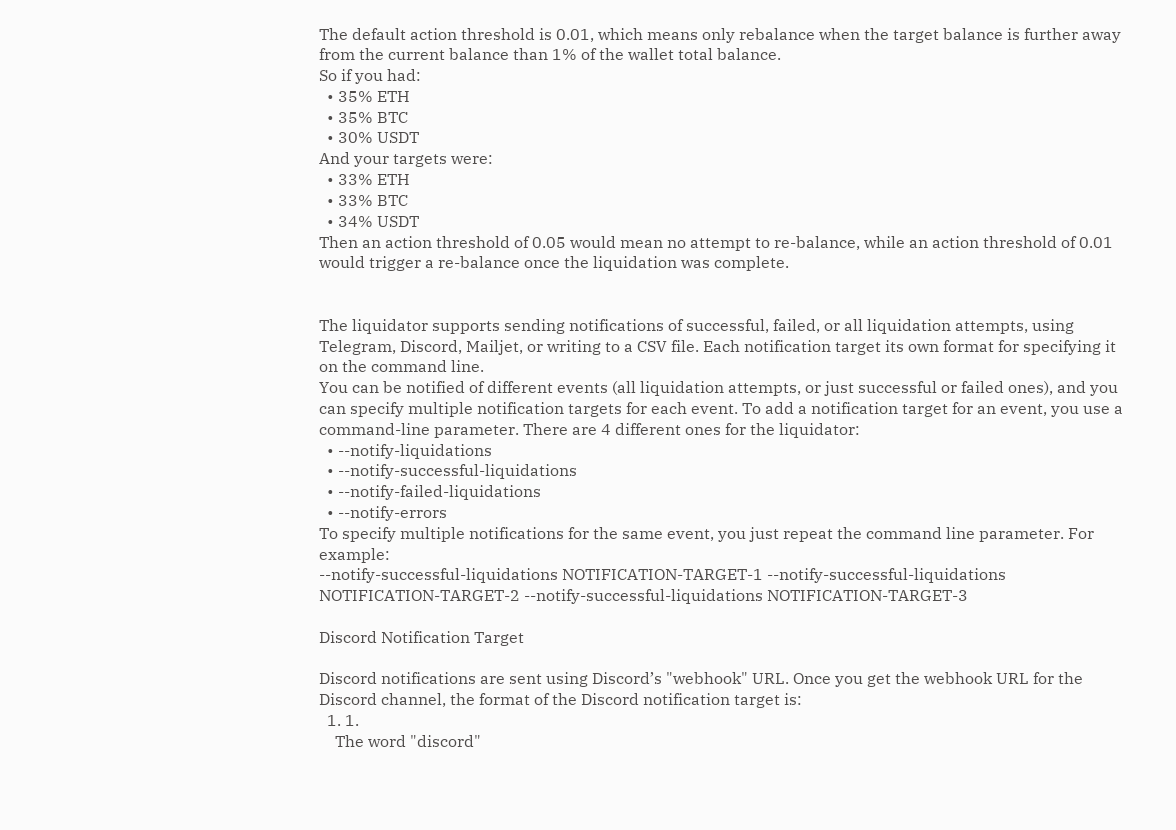The default action threshold is 0.01, which means only rebalance when the target balance is further away from the current balance than 1% of the wallet total balance.
So if you had:
  • 35% ETH
  • 35% BTC
  • 30% USDT
And your targets were:
  • 33% ETH
  • 33% BTC
  • 34% USDT
Then an action threshold of 0.05 would mean no attempt to re-balance, while an action threshold of 0.01 would trigger a re-balance once the liquidation was complete.


The liquidator supports sending notifications of successful, failed, or all liquidation attempts, using Telegram, Discord, Mailjet, or writing to a CSV file. Each notification target its own format for specifying it on the command line.
You can be notified of different events (all liquidation attempts, or just successful or failed ones), and you can specify multiple notification targets for each event. To add a notification target for an event, you use a command-line parameter. There are 4 different ones for the liquidator:
  • --notify-liquidations
  • --notify-successful-liquidations
  • --notify-failed-liquidations
  • --notify-errors
To specify multiple notifications for the same event, you just repeat the command line parameter. For example:
--notify-successful-liquidations NOTIFICATION-TARGET-1 --notify-successful-liquidations NOTIFICATION-TARGET-2 --notify-successful-liquidations NOTIFICATION-TARGET-3

Discord Notification Target

Discord notifications are sent using Discord’s "webhook" URL. Once you get the webhook URL for the Discord channel, the format of the Discord notification target is:
  1. 1.
    The word "discord"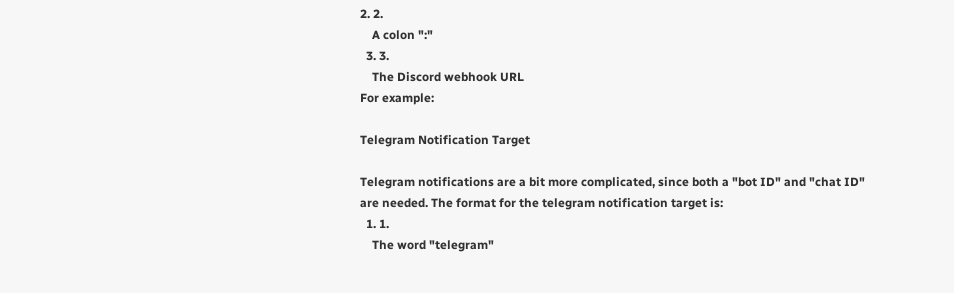2. 2.
    A colon ":"
  3. 3.
    The Discord webhook URL
For example:

Telegram Notification Target

Telegram notifications are a bit more complicated, since both a "bot ID" and "chat ID" are needed. The format for the telegram notification target is:
  1. 1.
    The word "telegram"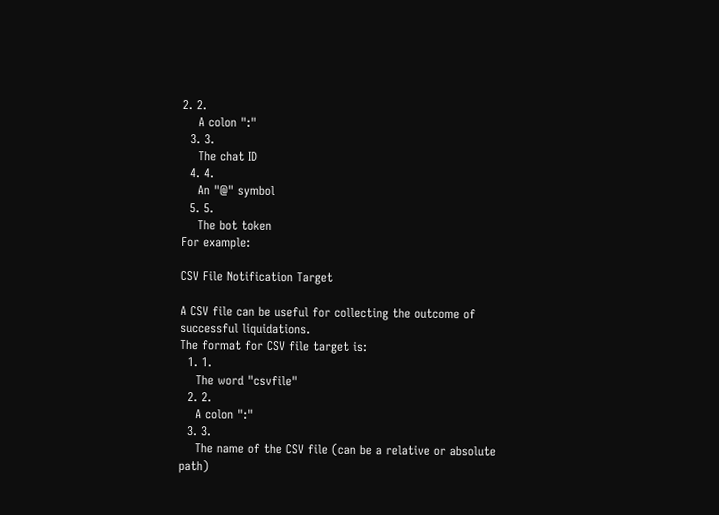2. 2.
    A colon ":"
  3. 3.
    The chat ID
  4. 4.
    An "@" symbol
  5. 5.
    The bot token
For example:

CSV File Notification Target

A CSV file can be useful for collecting the outcome of successful liquidations.
The format for CSV file target is:
  1. 1.
    The word "csvfile"
  2. 2.
    A colon ":"
  3. 3.
    The name of the CSV file (can be a relative or absolute path)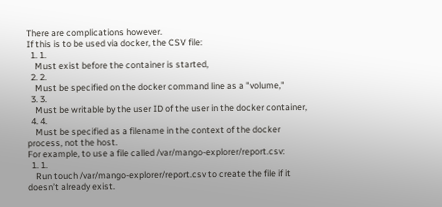There are complications however.
If this is to be used via docker, the CSV file:
  1. 1.
    Must exist before the container is started,
  2. 2.
    Must be specified on the docker command line as a "volume,"
  3. 3.
    Must be writable by the user ID of the user in the docker container,
  4. 4.
    Must be specified as a filename in the context of the docker process, not the host.
For example, to use a file called /var/mango-explorer/report.csv:
  1. 1.
    Run touch /var/mango-explorer/report.csv to create the file if it doesn’t already exist.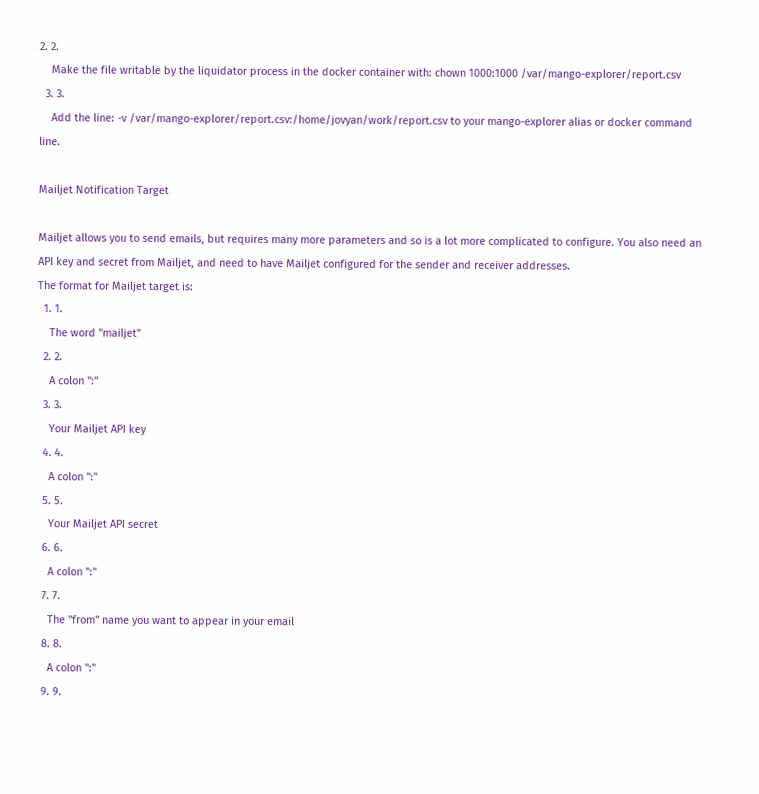2. 2.
    Make the file writable by the liquidator process in the docker container with: chown 1000:1000 /var/mango-explorer/report.csv
  3. 3.
    Add the line: -v /var/mango-explorer/report.csv:/home/jovyan/work/report.csv to your mango-explorer alias or docker command line.

Mailjet Notification Target

Mailjet allows you to send emails, but requires many more parameters and so is a lot more complicated to configure. You also need an API key and secret from Mailjet, and need to have Mailjet configured for the sender and receiver addresses.
The format for Mailjet target is:
  1. 1.
    The word "mailjet"
  2. 2.
    A colon ":"
  3. 3.
    Your Mailjet API key
  4. 4.
    A colon ":"
  5. 5.
    Your Mailjet API secret
  6. 6.
    A colon ":"
  7. 7.
    The "from" name you want to appear in your email
  8. 8.
    A colon ":"
  9. 9.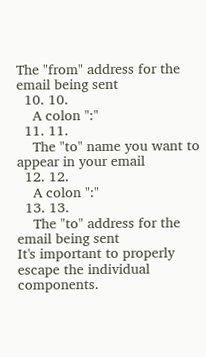The "from" address for the email being sent
  10. 10.
    A colon ":"
  11. 11.
    The "to" name you want to appear in your email
  12. 12.
    A colon ":"
  13. 13.
    The "to" address for the email being sent
It's important to properly escape the individual components.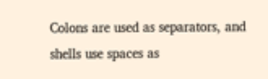Colons are used as separators, and shells use spaces as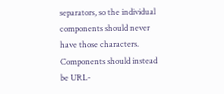separators, so the individual components should never have those characters. Components should instead be URL-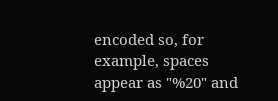encoded so, for example, spaces appear as "%20" and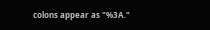colons appear as "%3A."